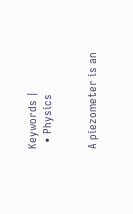Keywords |
  • Physics


A piezometer is an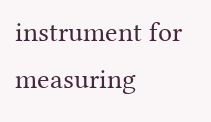instrument for measuring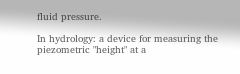fluid pressure.

In hydrology: a device for measuring the piezometric "height" at a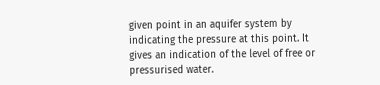given point in an aquifer system by indicating the pressure at this point. It gives an indication of the level of free or pressurised water.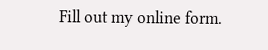Fill out my online form.